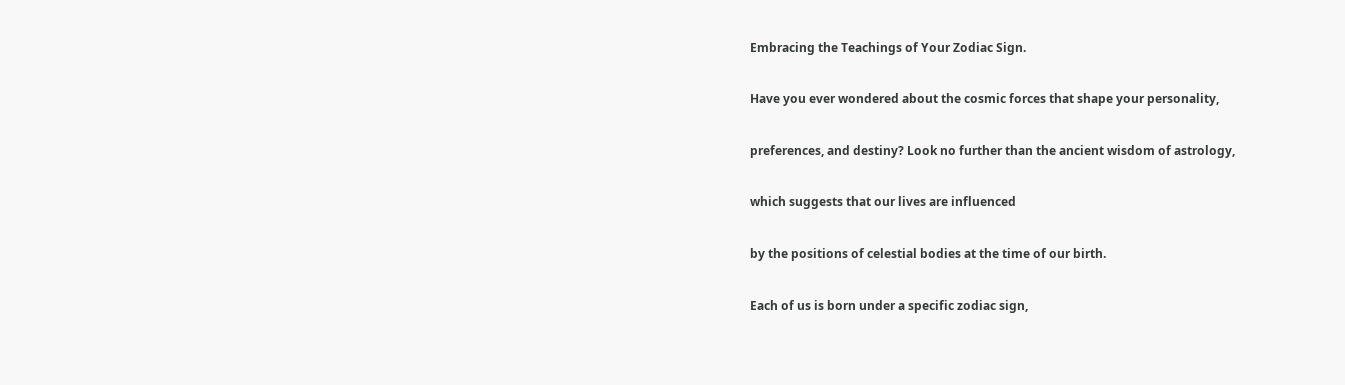Embracing the Teachings of Your Zodiac Sign.

Have you ever wondered about the cosmic forces that shape your personality,

preferences, and destiny? Look no further than the ancient wisdom of astrology,

which suggests that our lives are influenced

by the positions of celestial bodies at the time of our birth.

Each of us is born under a specific zodiac sign,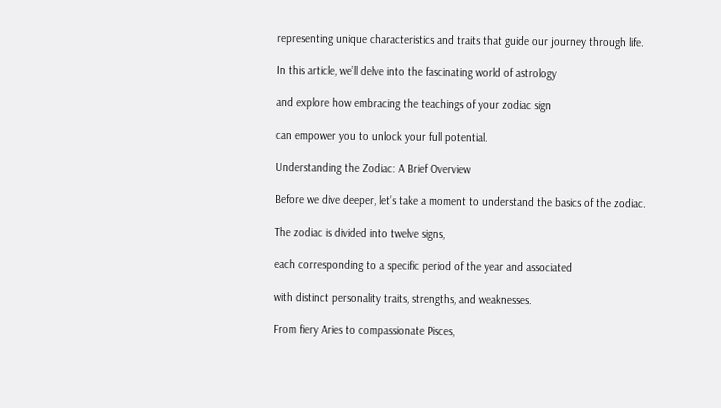representing unique characteristics and traits that guide our journey through life.

In this article, we’ll delve into the fascinating world of astrology

and explore how embracing the teachings of your zodiac sign

can empower you to unlock your full potential.

Understanding the Zodiac: A Brief Overview

Before we dive deeper, let’s take a moment to understand the basics of the zodiac.

The zodiac is divided into twelve signs,

each corresponding to a specific period of the year and associated

with distinct personality traits, strengths, and weaknesses.

From fiery Aries to compassionate Pisces,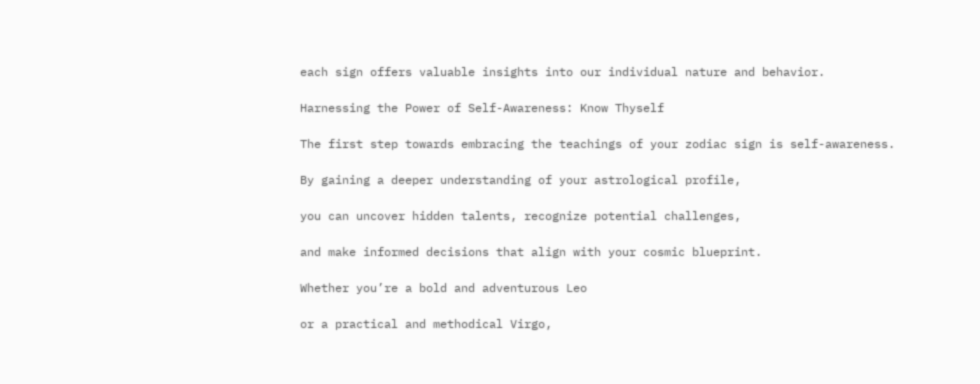each sign offers valuable insights into our individual nature and behavior.

Harnessing the Power of Self-Awareness: Know Thyself

The first step towards embracing the teachings of your zodiac sign is self-awareness.

By gaining a deeper understanding of your astrological profile,

you can uncover hidden talents, recognize potential challenges,

and make informed decisions that align with your cosmic blueprint.

Whether you’re a bold and adventurous Leo

or a practical and methodical Virgo,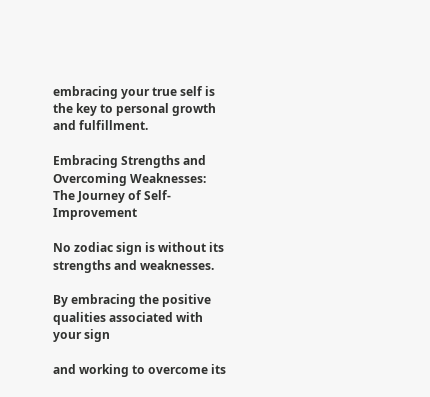embracing your true self is the key to personal growth and fulfillment.

Embracing Strengths and Overcoming Weaknesses: The Journey of Self-Improvement

No zodiac sign is without its strengths and weaknesses.

By embracing the positive qualities associated with your sign

and working to overcome its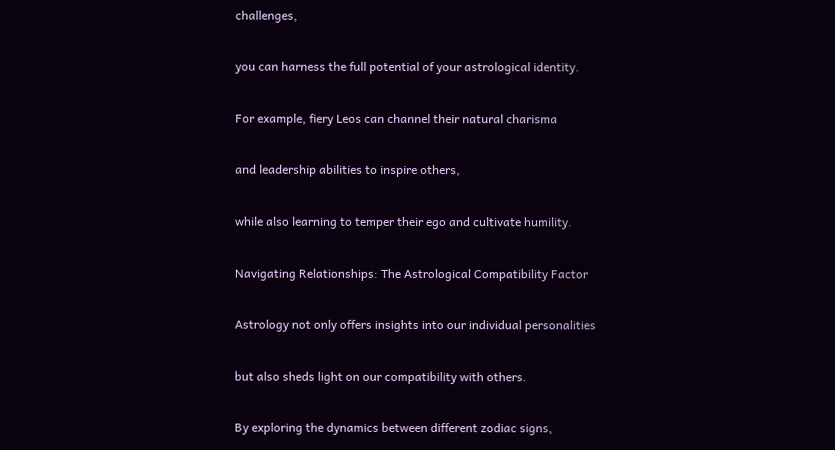challenges,

you can harness the full potential of your astrological identity.

For example, fiery Leos can channel their natural charisma

and leadership abilities to inspire others,

while also learning to temper their ego and cultivate humility.

Navigating Relationships: The Astrological Compatibility Factor

Astrology not only offers insights into our individual personalities

but also sheds light on our compatibility with others.

By exploring the dynamics between different zodiac signs,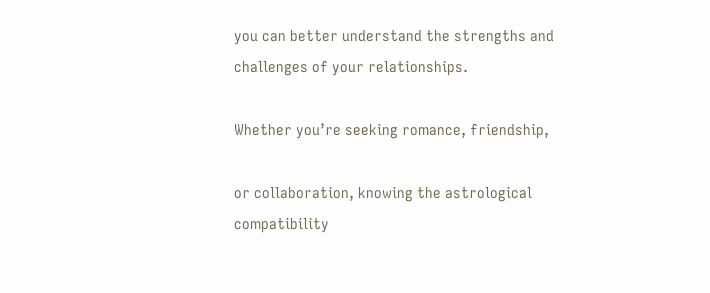you can better understand the strengths and challenges of your relationships.

Whether you’re seeking romance, friendship,

or collaboration, knowing the astrological compatibility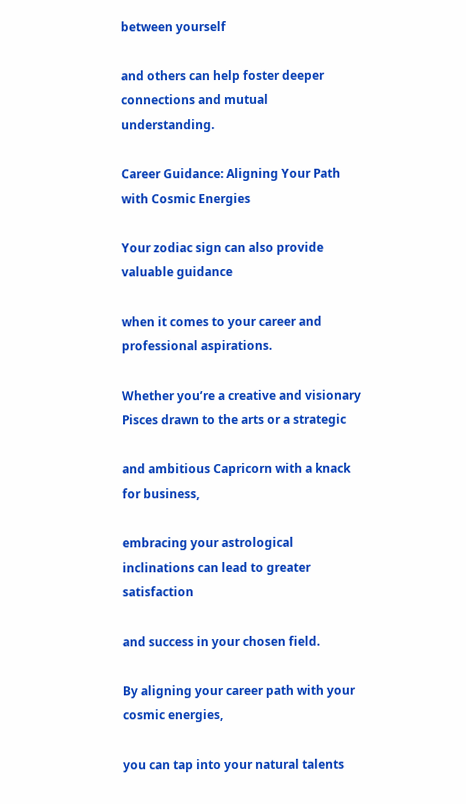between yourself

and others can help foster deeper connections and mutual understanding.

Career Guidance: Aligning Your Path with Cosmic Energies

Your zodiac sign can also provide valuable guidance

when it comes to your career and professional aspirations.

Whether you’re a creative and visionary Pisces drawn to the arts or a strategic

and ambitious Capricorn with a knack for business,

embracing your astrological inclinations can lead to greater satisfaction

and success in your chosen field.

By aligning your career path with your cosmic energies,

you can tap into your natural talents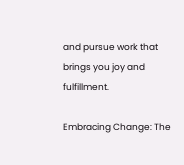and pursue work that brings you joy and fulfillment.

Embracing Change: The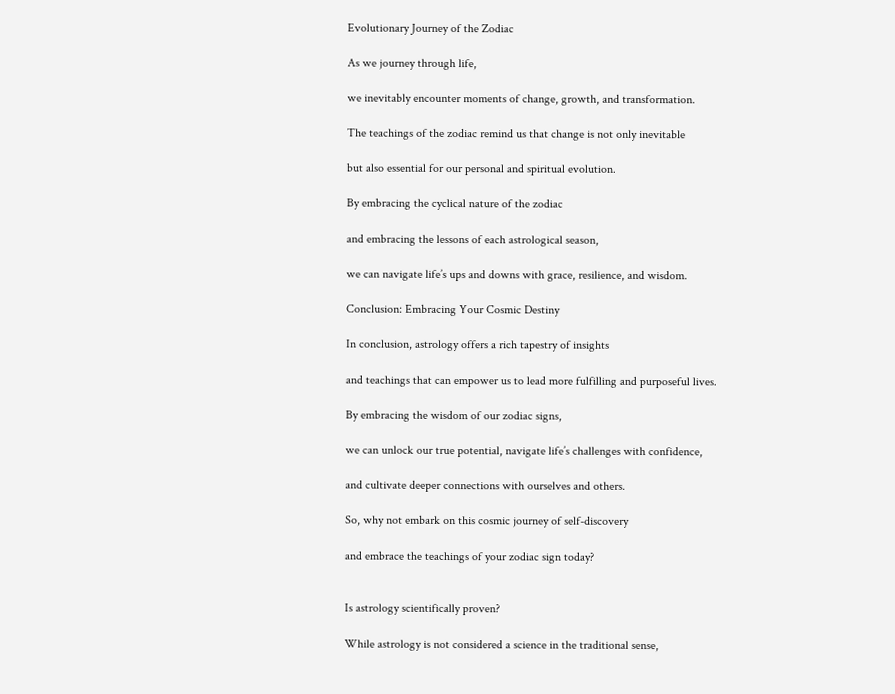Evolutionary Journey of the Zodiac

As we journey through life,

we inevitably encounter moments of change, growth, and transformation.

The teachings of the zodiac remind us that change is not only inevitable

but also essential for our personal and spiritual evolution.

By embracing the cyclical nature of the zodiac

and embracing the lessons of each astrological season,

we can navigate life’s ups and downs with grace, resilience, and wisdom.

Conclusion: Embracing Your Cosmic Destiny

In conclusion, astrology offers a rich tapestry of insights

and teachings that can empower us to lead more fulfilling and purposeful lives.

By embracing the wisdom of our zodiac signs,

we can unlock our true potential, navigate life’s challenges with confidence,

and cultivate deeper connections with ourselves and others.

So, why not embark on this cosmic journey of self-discovery

and embrace the teachings of your zodiac sign today?


Is astrology scientifically proven?

While astrology is not considered a science in the traditional sense,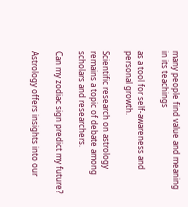many people find value and meaning in its teachings

as a tool for self-awareness and personal growth.

Scientific research on astrology remains a topic of debate among scholars and researchers.

Can my zodiac sign predict my future?

Astrology offers insights into our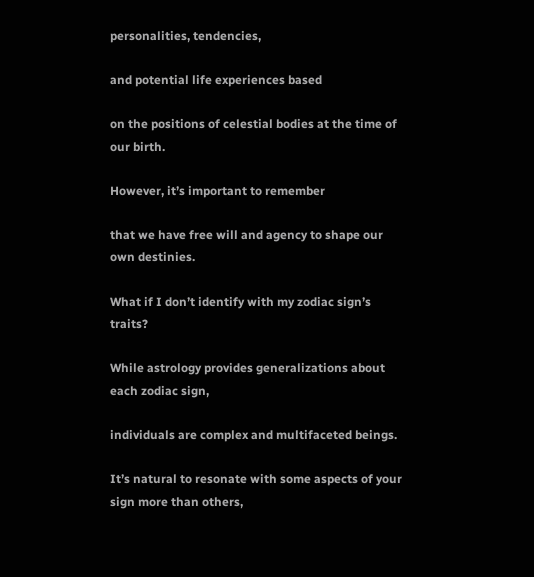personalities, tendencies,

and potential life experiences based

on the positions of celestial bodies at the time of our birth.

However, it’s important to remember

that we have free will and agency to shape our own destinies.

What if I don’t identify with my zodiac sign’s traits?

While astrology provides generalizations about each zodiac sign,

individuals are complex and multifaceted beings.

It’s natural to resonate with some aspects of your sign more than others,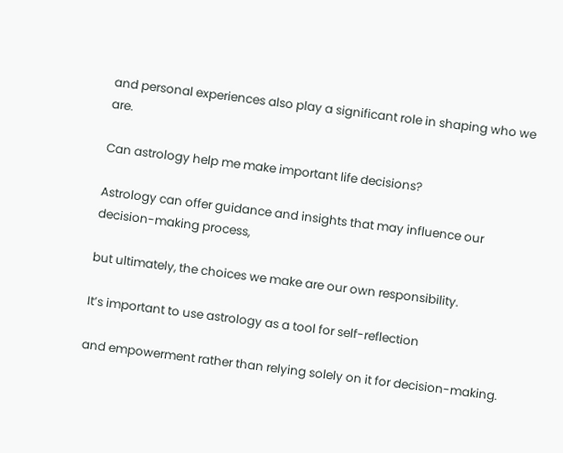and personal experiences also play a significant role in shaping who we are.

Can astrology help me make important life decisions?

Astrology can offer guidance and insights that may influence our decision-making process,

but ultimately, the choices we make are our own responsibility.

It’s important to use astrology as a tool for self-reflection

and empowerment rather than relying solely on it for decision-making.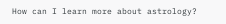How can I learn more about astrology?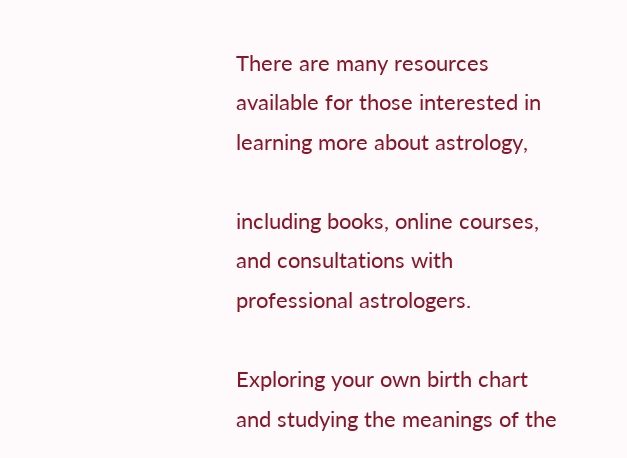There are many resources available for those interested in learning more about astrology,

including books, online courses, and consultations with professional astrologers.

Exploring your own birth chart and studying the meanings of the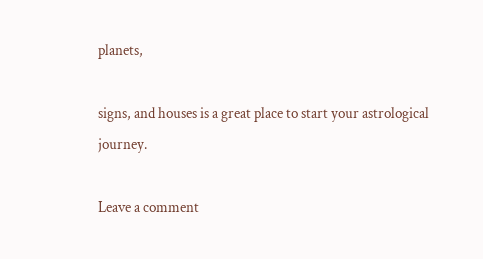planets,

signs, and houses is a great place to start your astrological journey.

Leave a comment